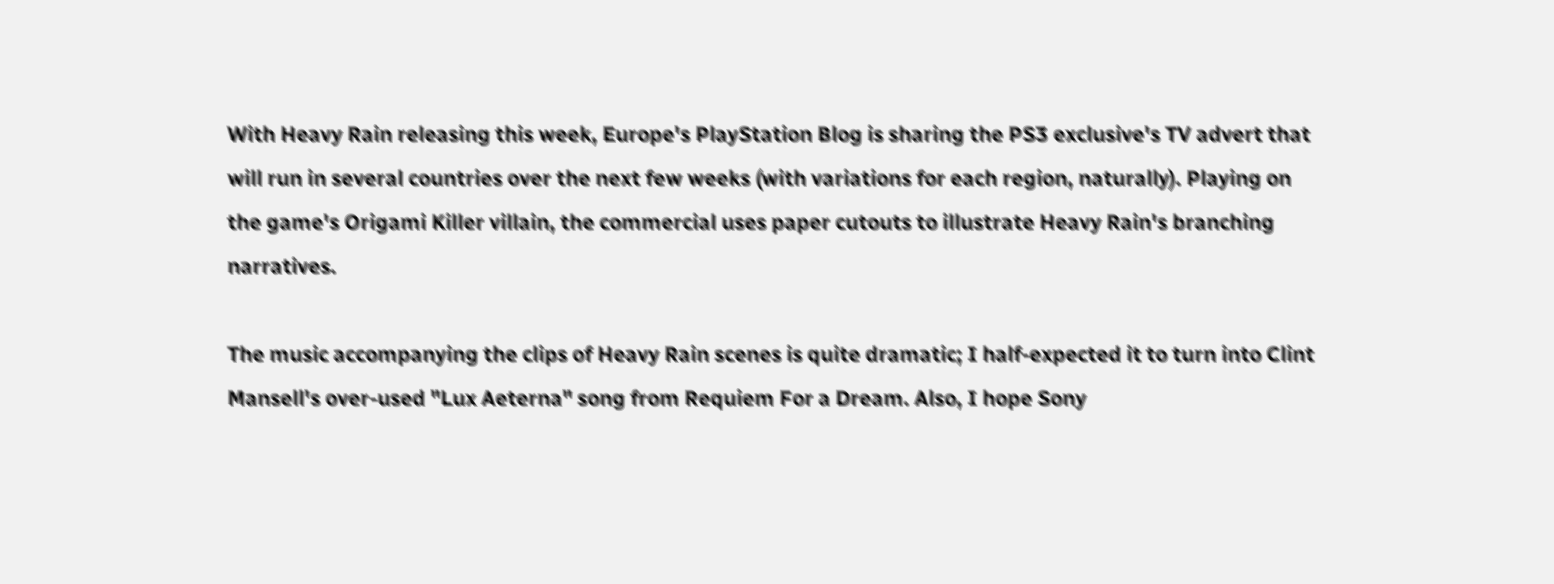With Heavy Rain releasing this week, Europe's PlayStation Blog is sharing the PS3 exclusive's TV advert that will run in several countries over the next few weeks (with variations for each region, naturally). Playing on the game's Origami Killer villain, the commercial uses paper cutouts to illustrate Heavy Rain's branching narratives.

The music accompanying the clips of Heavy Rain scenes is quite dramatic; I half-expected it to turn into Clint Mansell's over-used "Lux Aeterna" song from Requiem For a Dream. Also, I hope Sony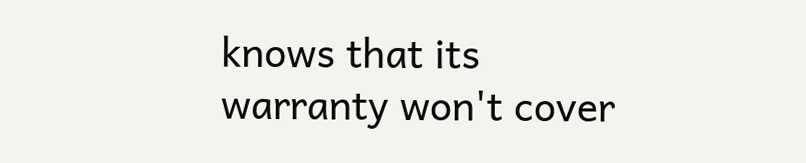knows that its warranty won't cover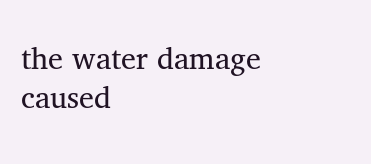the water damage caused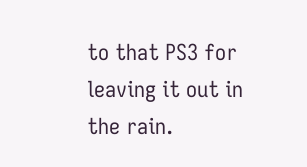to that PS3 for leaving it out in the rain.